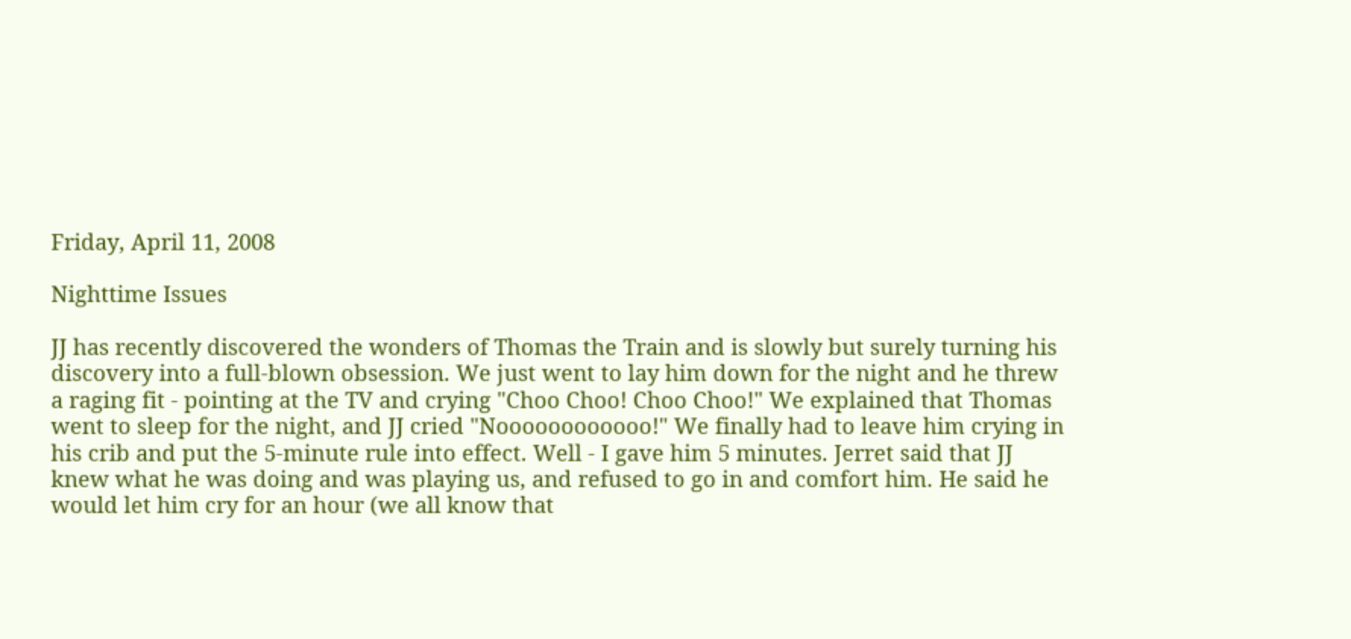Friday, April 11, 2008

Nighttime Issues

JJ has recently discovered the wonders of Thomas the Train and is slowly but surely turning his discovery into a full-blown obsession. We just went to lay him down for the night and he threw a raging fit - pointing at the TV and crying "Choo Choo! Choo Choo!" We explained that Thomas went to sleep for the night, and JJ cried "Noooooooooooo!" We finally had to leave him crying in his crib and put the 5-minute rule into effect. Well - I gave him 5 minutes. Jerret said that JJ knew what he was doing and was playing us, and refused to go in and comfort him. He said he would let him cry for an hour (we all know that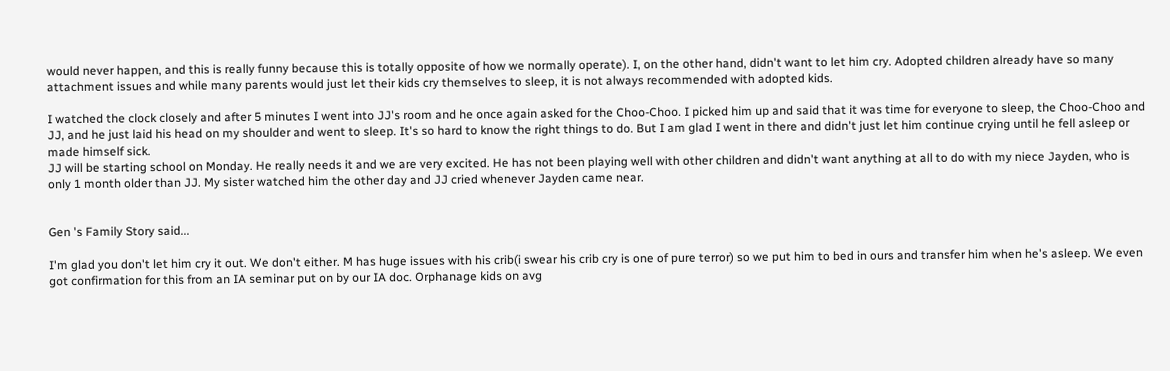would never happen, and this is really funny because this is totally opposite of how we normally operate). I, on the other hand, didn't want to let him cry. Adopted children already have so many attachment issues and while many parents would just let their kids cry themselves to sleep, it is not always recommended with adopted kids.

I watched the clock closely and after 5 minutes I went into JJ's room and he once again asked for the Choo-Choo. I picked him up and said that it was time for everyone to sleep, the Choo-Choo and JJ, and he just laid his head on my shoulder and went to sleep. It's so hard to know the right things to do. But I am glad I went in there and didn't just let him continue crying until he fell asleep or made himself sick.
JJ will be starting school on Monday. He really needs it and we are very excited. He has not been playing well with other children and didn't want anything at all to do with my niece Jayden, who is only 1 month older than JJ. My sister watched him the other day and JJ cried whenever Jayden came near.


Gen 's Family Story said...

I'm glad you don't let him cry it out. We don't either. M has huge issues with his crib(i swear his crib cry is one of pure terror) so we put him to bed in ours and transfer him when he's asleep. We even got confirmation for this from an IA seminar put on by our IA doc. Orphanage kids on avg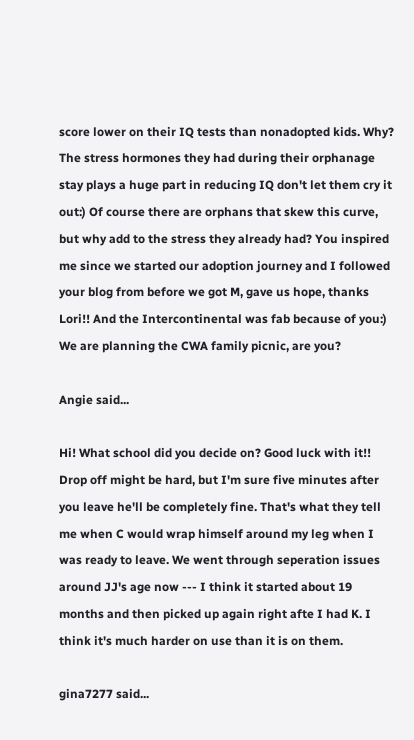score lower on their IQ tests than nonadopted kids. Why? The stress hormones they had during their orphanage stay plays a huge part in reducing IQ don't let them cry it out:) Of course there are orphans that skew this curve, but why add to the stress they already had? You inspired me since we started our adoption journey and I followed your blog from before we got M, gave us hope, thanks Lori!! And the Intercontinental was fab because of you:) We are planning the CWA family picnic, are you?

Angie said...

Hi! What school did you decide on? Good luck with it!! Drop off might be hard, but I'm sure five minutes after you leave he'll be completely fine. That's what they tell me when C would wrap himself around my leg when I was ready to leave. We went through seperation issues around JJ's age now --- I think it started about 19 months and then picked up again right afte I had K. I think it's much harder on use than it is on them.

gina7277 said...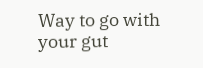Way to go with your gut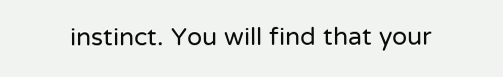instinct. You will find that your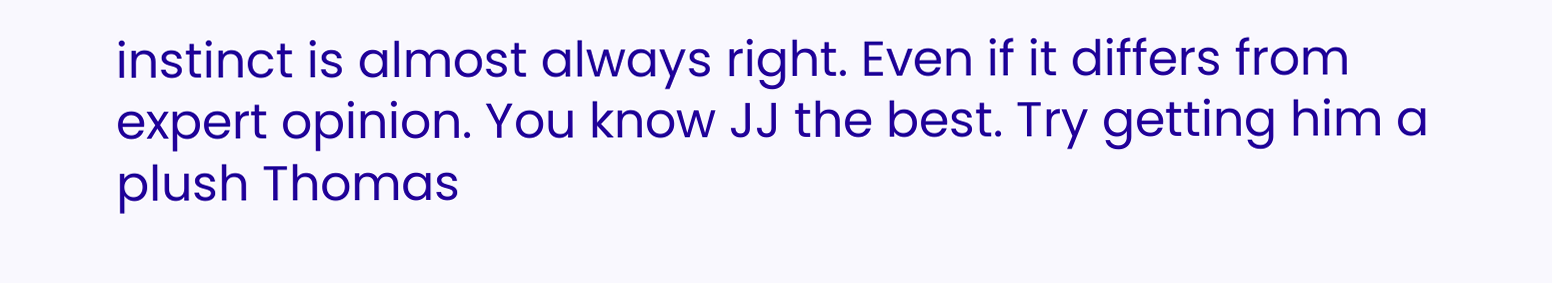instinct is almost always right. Even if it differs from expert opinion. You know JJ the best. Try getting him a plush Thomas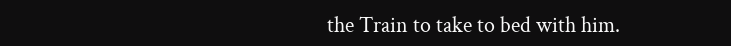the Train to take to bed with him.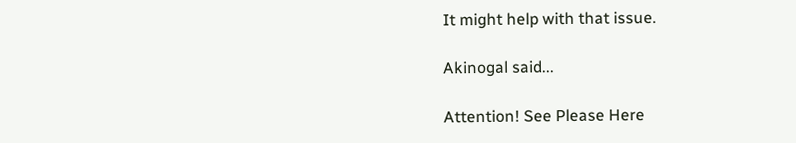It might help with that issue.

Akinogal said...

Attention! See Please Here